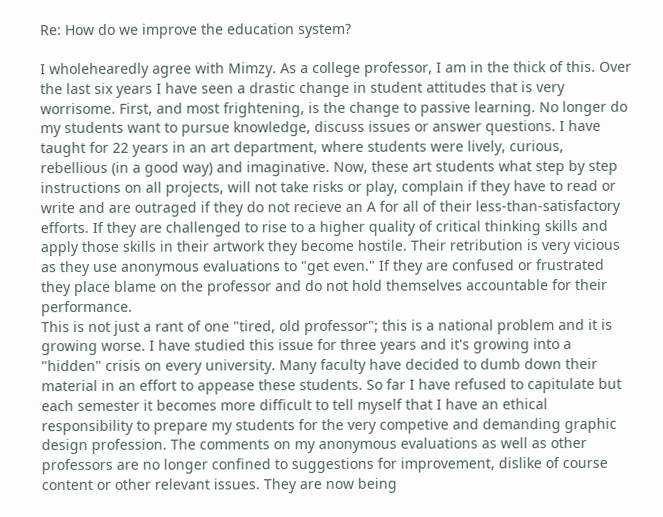Re: How do we improve the education system?

I wholehearedly agree with Mimzy. As a college professor, I am in the thick of this. Over the last six years I have seen a drastic change in student attitudes that is very worrisome. First, and most frightening, is the change to passive learning. No longer do my students want to pursue knowledge, discuss issues or answer questions. I have taught for 22 years in an art department, where students were lively, curious, rebellious (in a good way) and imaginative. Now, these art students what step by step instructions on all projects, will not take risks or play, complain if they have to read or write and are outraged if they do not recieve an A for all of their less-than-satisfactory efforts. If they are challenged to rise to a higher quality of critical thinking skills and apply those skills in their artwork they become hostile. Their retribution is very vicious as they use anonymous evaluations to "get even." If they are confused or frustrated they place blame on the professor and do not hold themselves accountable for their performance.
This is not just a rant of one "tired, old professor"; this is a national problem and it is growing worse. I have studied this issue for three years and it's growing into a "hidden" crisis on every university. Many faculty have decided to dumb down their material in an effort to appease these students. So far I have refused to capitulate but each semester it becomes more difficult to tell myself that I have an ethical responsibility to prepare my students for the very competive and demanding graphic design profession. The comments on my anonymous evaluations as well as other professors are no longer confined to suggestions for improvement, dislike of course content or other relevant issues. They are now being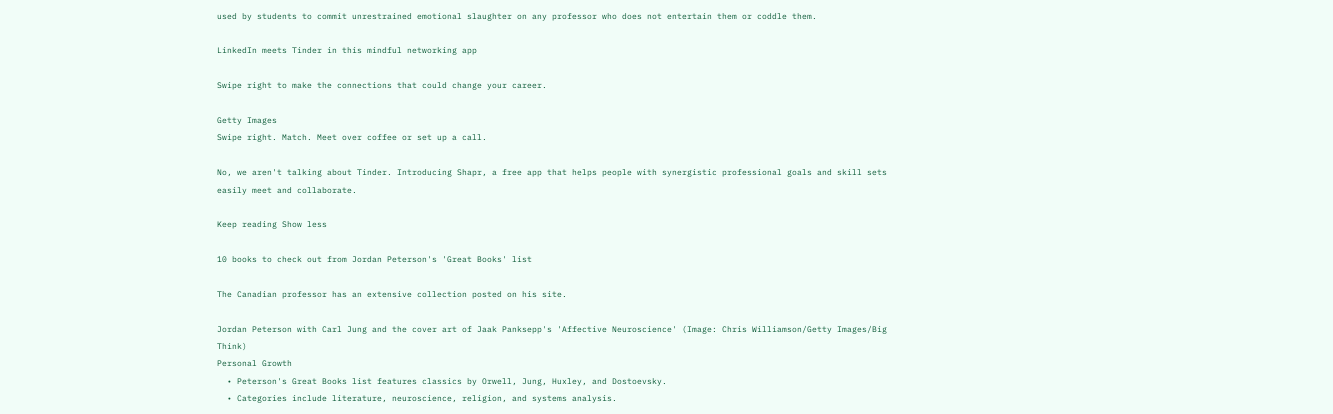used by students to commit unrestrained emotional slaughter on any professor who does not entertain them or coddle them.

LinkedIn meets Tinder in this mindful networking app

Swipe right to make the connections that could change your career.

Getty Images
Swipe right. Match. Meet over coffee or set up a call.

No, we aren't talking about Tinder. Introducing Shapr, a free app that helps people with synergistic professional goals and skill sets easily meet and collaborate.

Keep reading Show less

10 books to check out from Jordan Peterson's 'Great Books' list

The Canadian professor has an extensive collection posted on his site.

Jordan Peterson with Carl Jung and the cover art of Jaak Panksepp's 'Affective Neuroscience' (Image: Chris Williamson/Getty Images/Big Think)
Personal Growth
  • Peterson's Great Books list features classics by Orwell, Jung, Huxley, and Dostoevsky.
  • Categories include literature, neuroscience, religion, and systems analysis.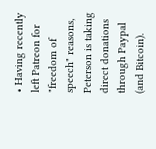• Having recently left Patreon for "freedom of speech" reasons, Peterson is taking direct donations through Paypal (and Bitcoin).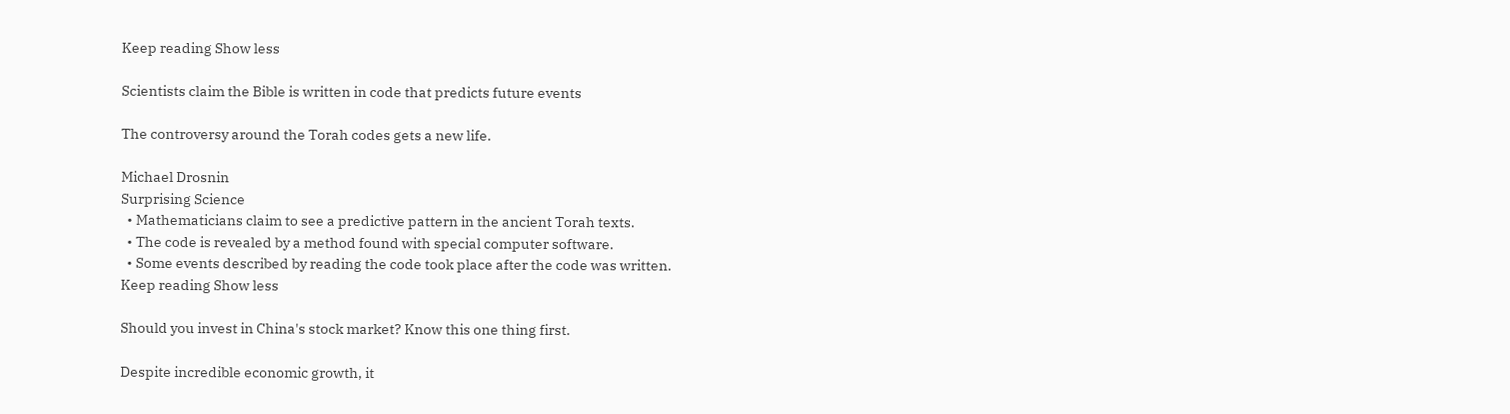Keep reading Show less

Scientists claim the Bible is written in code that predicts future events

The controversy around the Torah codes gets a new life.

Michael Drosnin
Surprising Science
  • Mathematicians claim to see a predictive pattern in the ancient Torah texts.
  • The code is revealed by a method found with special computer software.
  • Some events described by reading the code took place after the code was written.
Keep reading Show less

Should you invest in China's stock market? Know this one thing first.

Despite incredible economic growth, it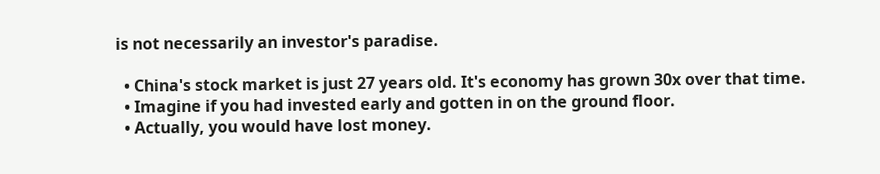is not necessarily an investor's paradise.

  • China's stock market is just 27 years old. It's economy has grown 30x over that time.
  • Imagine if you had invested early and gotten in on the ground floor.
  • Actually, you would have lost money.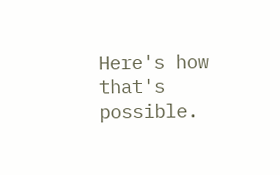Here's how that's possible.